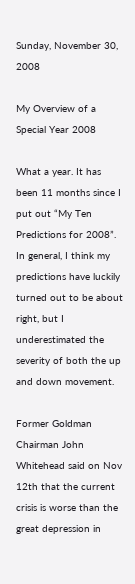Sunday, November 30, 2008

My Overview of a Special Year 2008

What a year. It has been 11 months since I put out “My Ten Predictions for 2008”. In general, I think my predictions have luckily turned out to be about right, but I underestimated the severity of both the up and down movement.

Former Goldman Chairman John Whitehead said on Nov 12th that the current crisis is worse than the great depression in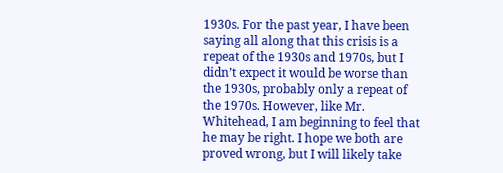1930s. For the past year, I have been saying all along that this crisis is a repeat of the 1930s and 1970s, but I didn’t expect it would be worse than the 1930s, probably only a repeat of the 1970s. However, like Mr. Whitehead, I am beginning to feel that he may be right. I hope we both are proved wrong, but I will likely take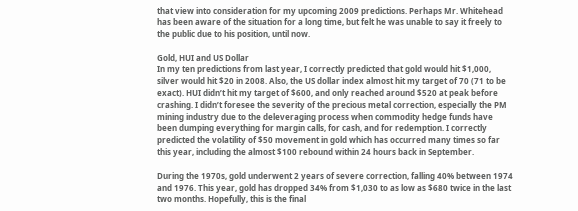that view into consideration for my upcoming 2009 predictions. Perhaps Mr. Whitehead has been aware of the situation for a long time, but felt he was unable to say it freely to the public due to his position, until now.

Gold, HUI and US Dollar
In my ten predictions from last year, I correctly predicted that gold would hit $1,000, silver would hit $20 in 2008. Also, the US dollar index almost hit my target of 70 (71 to be exact). HUI didn’t hit my target of $600, and only reached around $520 at peak before crashing. I didn’t foresee the severity of the precious metal correction, especially the PM mining industry due to the deleveraging process when commodity hedge funds have been dumping everything for margin calls, for cash, and for redemption. I correctly predicted the volatility of $50 movement in gold which has occurred many times so far this year, including the almost $100 rebound within 24 hours back in September.

During the 1970s, gold underwent 2 years of severe correction, falling 40% between 1974 and 1976. This year, gold has dropped 34% from $1,030 to as low as $680 twice in the last two months. Hopefully, this is the final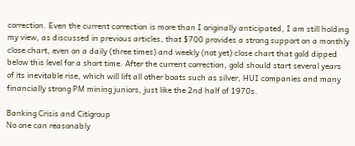correction. Even the current correction is more than I originally anticipated, I am still holding my view, as discussed in previous articles, that $700 provides a strong support on a monthly close chart, even on a daily (three times) and weekly (not yet) close chart that gold dipped below this level for a short time. After the current correction, gold should start several years of its inevitable rise, which will lift all other boats such as silver, HUI companies and many financially strong PM mining juniors, just like the 2nd half of 1970s.

Banking Crisis and Citigroup
No one can reasonably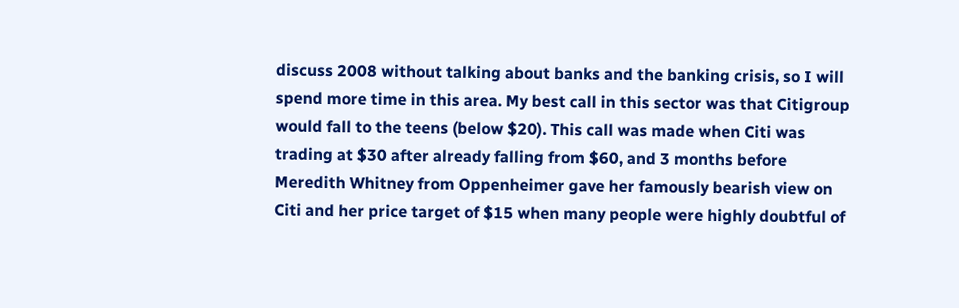discuss 2008 without talking about banks and the banking crisis, so I will spend more time in this area. My best call in this sector was that Citigroup would fall to the teens (below $20). This call was made when Citi was trading at $30 after already falling from $60, and 3 months before Meredith Whitney from Oppenheimer gave her famously bearish view on Citi and her price target of $15 when many people were highly doubtful of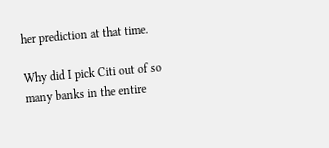her prediction at that time.

Why did I pick Citi out of so many banks in the entire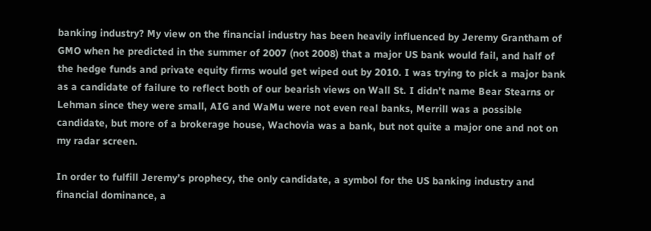banking industry? My view on the financial industry has been heavily influenced by Jeremy Grantham of GMO when he predicted in the summer of 2007 (not 2008) that a major US bank would fail, and half of the hedge funds and private equity firms would get wiped out by 2010. I was trying to pick a major bank as a candidate of failure to reflect both of our bearish views on Wall St. I didn’t name Bear Stearns or Lehman since they were small, AIG and WaMu were not even real banks, Merrill was a possible candidate, but more of a brokerage house, Wachovia was a bank, but not quite a major one and not on my radar screen.

In order to fulfill Jeremy’s prophecy, the only candidate, a symbol for the US banking industry and financial dominance, a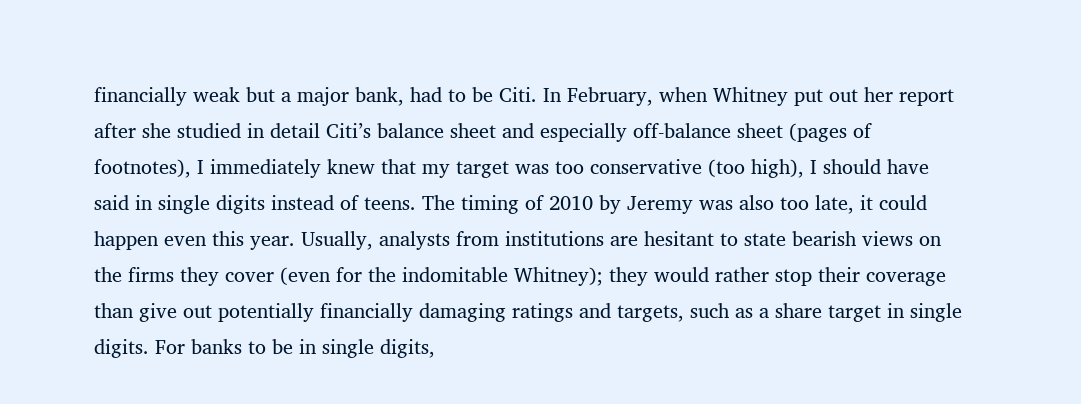financially weak but a major bank, had to be Citi. In February, when Whitney put out her report after she studied in detail Citi’s balance sheet and especially off-balance sheet (pages of footnotes), I immediately knew that my target was too conservative (too high), I should have said in single digits instead of teens. The timing of 2010 by Jeremy was also too late, it could happen even this year. Usually, analysts from institutions are hesitant to state bearish views on the firms they cover (even for the indomitable Whitney); they would rather stop their coverage than give out potentially financially damaging ratings and targets, such as a share target in single digits. For banks to be in single digits,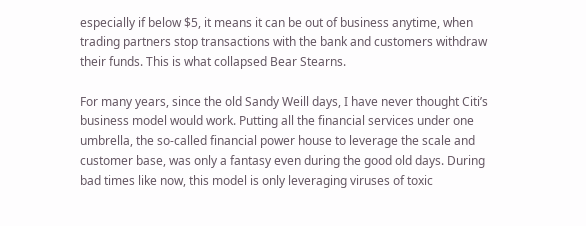especially if below $5, it means it can be out of business anytime, when trading partners stop transactions with the bank and customers withdraw their funds. This is what collapsed Bear Stearns.

For many years, since the old Sandy Weill days, I have never thought Citi’s business model would work. Putting all the financial services under one umbrella, the so-called financial power house to leverage the scale and customer base, was only a fantasy even during the good old days. During bad times like now, this model is only leveraging viruses of toxic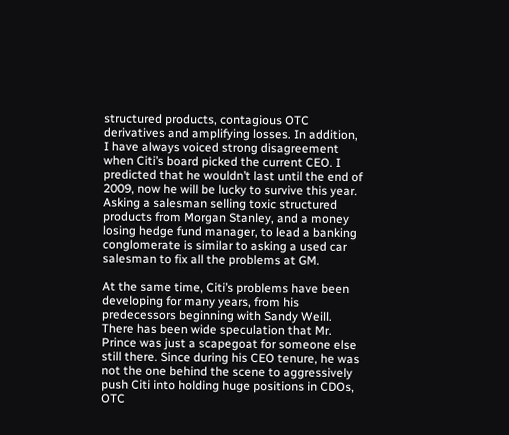structured products, contagious OTC derivatives and amplifying losses. In addition, I have always voiced strong disagreement when Citi’s board picked the current CEO. I predicted that he wouldn’t last until the end of 2009, now he will be lucky to survive this year. Asking a salesman selling toxic structured products from Morgan Stanley, and a money losing hedge fund manager, to lead a banking conglomerate is similar to asking a used car salesman to fix all the problems at GM.

At the same time, Citi’s problems have been developing for many years, from his predecessors beginning with Sandy Weill. There has been wide speculation that Mr. Prince was just a scapegoat for someone else still there. Since during his CEO tenure, he was not the one behind the scene to aggressively push Citi into holding huge positions in CDOs, OTC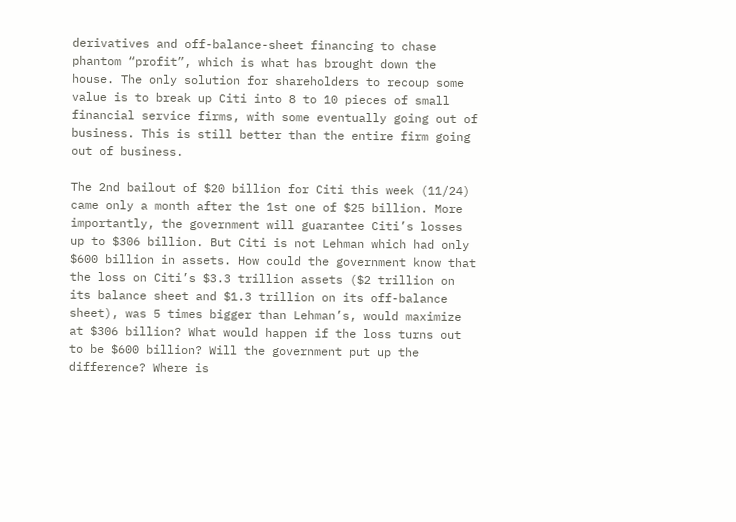derivatives and off-balance-sheet financing to chase phantom “profit”, which is what has brought down the house. The only solution for shareholders to recoup some value is to break up Citi into 8 to 10 pieces of small financial service firms, with some eventually going out of business. This is still better than the entire firm going out of business.

The 2nd bailout of $20 billion for Citi this week (11/24) came only a month after the 1st one of $25 billion. More importantly, the government will guarantee Citi’s losses up to $306 billion. But Citi is not Lehman which had only $600 billion in assets. How could the government know that the loss on Citi’s $3.3 trillion assets ($2 trillion on its balance sheet and $1.3 trillion on its off-balance sheet), was 5 times bigger than Lehman’s, would maximize at $306 billion? What would happen if the loss turns out to be $600 billion? Will the government put up the difference? Where is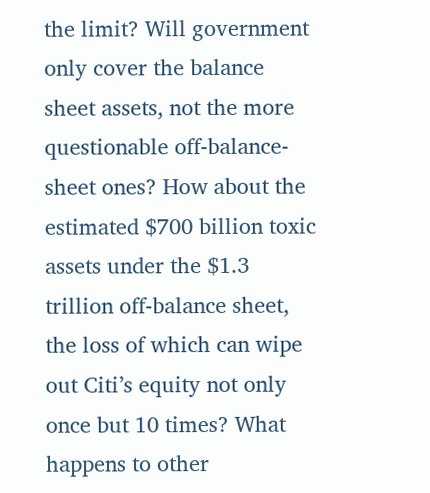the limit? Will government only cover the balance sheet assets, not the more questionable off-balance-sheet ones? How about the estimated $700 billion toxic assets under the $1.3 trillion off-balance sheet, the loss of which can wipe out Citi’s equity not only once but 10 times? What happens to other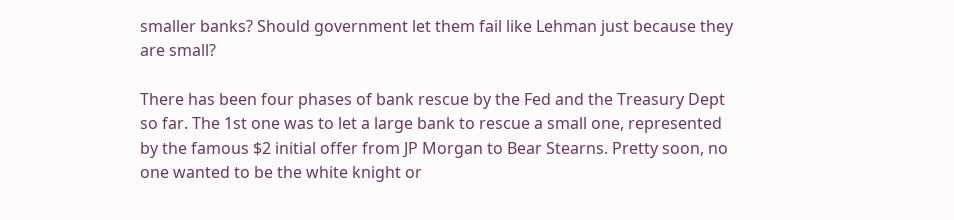smaller banks? Should government let them fail like Lehman just because they are small?

There has been four phases of bank rescue by the Fed and the Treasury Dept so far. The 1st one was to let a large bank to rescue a small one, represented by the famous $2 initial offer from JP Morgan to Bear Stearns. Pretty soon, no one wanted to be the white knight or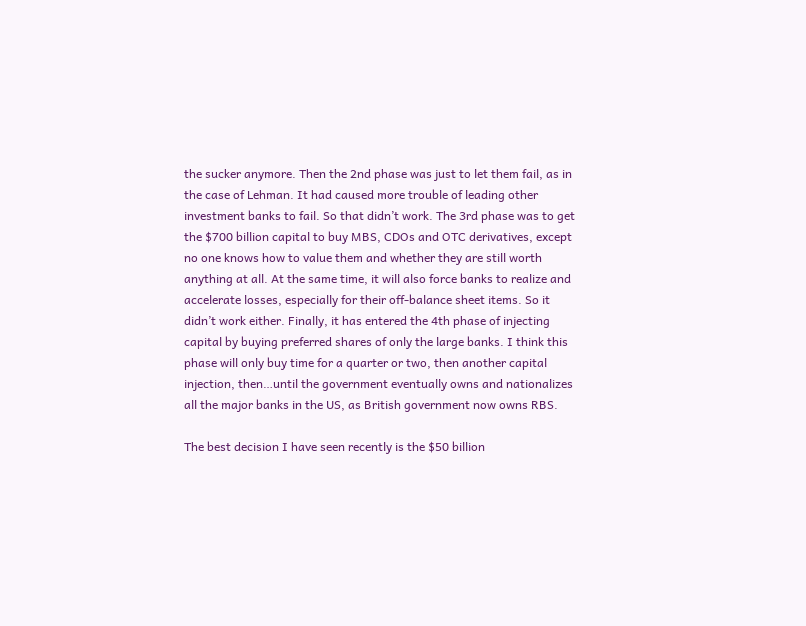the sucker anymore. Then the 2nd phase was just to let them fail, as in the case of Lehman. It had caused more trouble of leading other investment banks to fail. So that didn’t work. The 3rd phase was to get the $700 billion capital to buy MBS, CDOs and OTC derivatives, except no one knows how to value them and whether they are still worth anything at all. At the same time, it will also force banks to realize and accelerate losses, especially for their off-balance sheet items. So it didn’t work either. Finally, it has entered the 4th phase of injecting capital by buying preferred shares of only the large banks. I think this phase will only buy time for a quarter or two, then another capital injection, then…until the government eventually owns and nationalizes all the major banks in the US, as British government now owns RBS.

The best decision I have seen recently is the $50 billion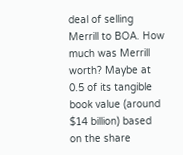deal of selling Merrill to BOA. How much was Merrill worth? Maybe at 0.5 of its tangible book value (around $14 billion) based on the share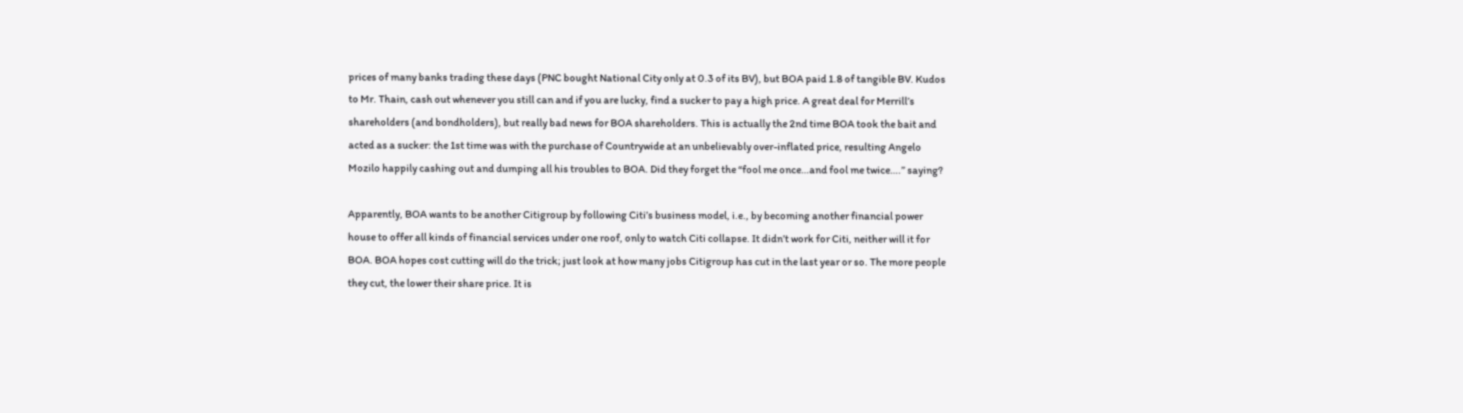prices of many banks trading these days (PNC bought National City only at 0.3 of its BV), but BOA paid 1.8 of tangible BV. Kudos to Mr. Thain, cash out whenever you still can and if you are lucky, find a sucker to pay a high price. A great deal for Merrill’s shareholders (and bondholders), but really bad news for BOA shareholders. This is actually the 2nd time BOA took the bait and acted as a sucker: the 1st time was with the purchase of Countrywide at an unbelievably over-inflated price, resulting Angelo Mozilo happily cashing out and dumping all his troubles to BOA. Did they forget the “fool me once…and fool me twice….” saying?

Apparently, BOA wants to be another Citigroup by following Citi’s business model, i.e., by becoming another financial power house to offer all kinds of financial services under one roof, only to watch Citi collapse. It didn’t work for Citi, neither will it for BOA. BOA hopes cost cutting will do the trick; just look at how many jobs Citigroup has cut in the last year or so. The more people they cut, the lower their share price. It is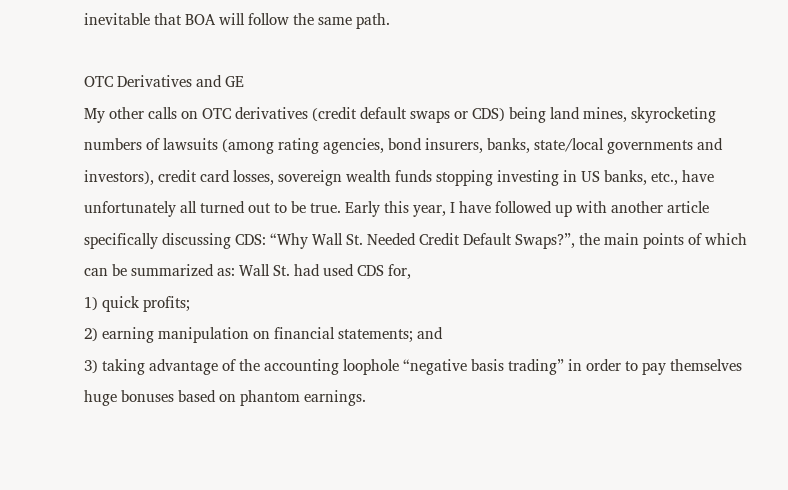inevitable that BOA will follow the same path.

OTC Derivatives and GE
My other calls on OTC derivatives (credit default swaps or CDS) being land mines, skyrocketing numbers of lawsuits (among rating agencies, bond insurers, banks, state/local governments and investors), credit card losses, sovereign wealth funds stopping investing in US banks, etc., have unfortunately all turned out to be true. Early this year, I have followed up with another article specifically discussing CDS: “Why Wall St. Needed Credit Default Swaps?”, the main points of which can be summarized as: Wall St. had used CDS for,
1) quick profits;
2) earning manipulation on financial statements; and
3) taking advantage of the accounting loophole “negative basis trading” in order to pay themselves huge bonuses based on phantom earnings.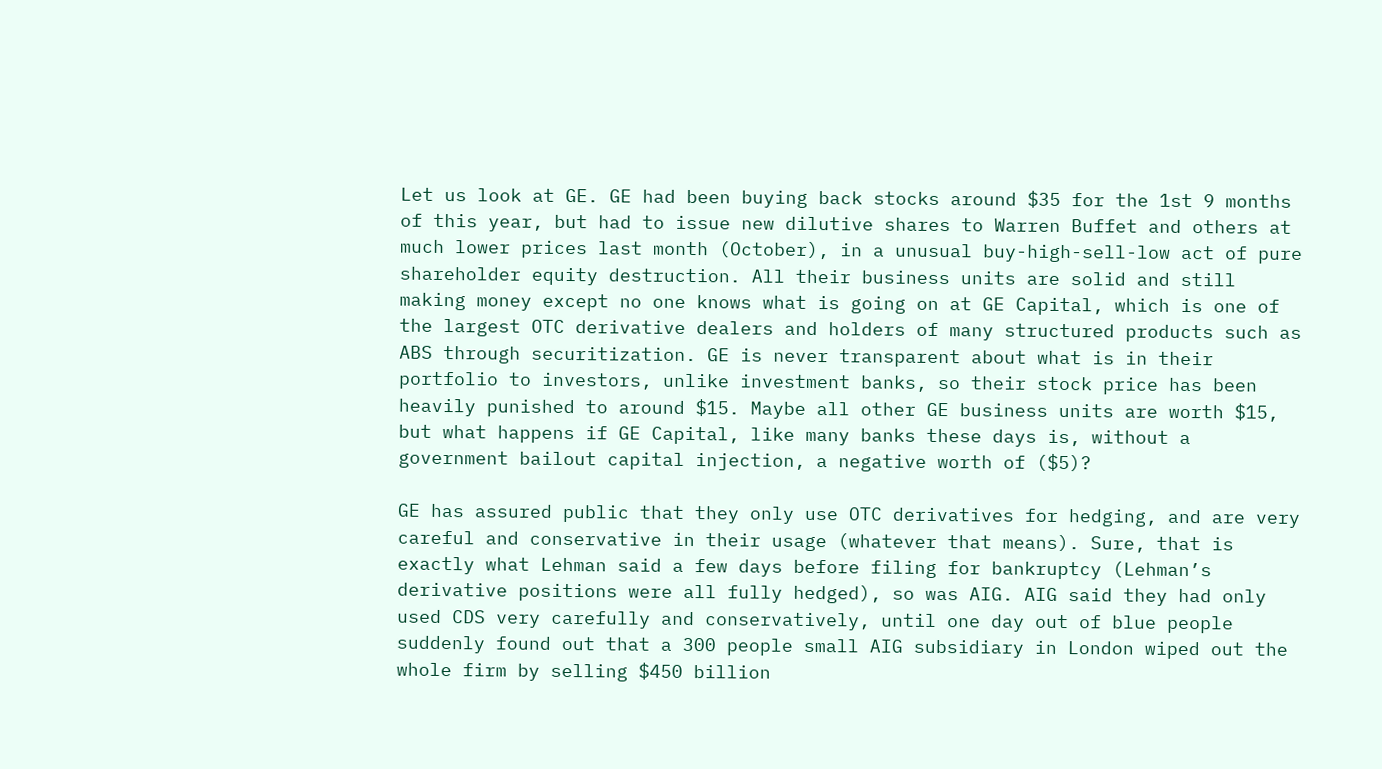Let us look at GE. GE had been buying back stocks around $35 for the 1st 9 months of this year, but had to issue new dilutive shares to Warren Buffet and others at much lower prices last month (October), in a unusual buy-high-sell-low act of pure shareholder equity destruction. All their business units are solid and still making money except no one knows what is going on at GE Capital, which is one of the largest OTC derivative dealers and holders of many structured products such as ABS through securitization. GE is never transparent about what is in their portfolio to investors, unlike investment banks, so their stock price has been heavily punished to around $15. Maybe all other GE business units are worth $15, but what happens if GE Capital, like many banks these days is, without a government bailout capital injection, a negative worth of ($5)?

GE has assured public that they only use OTC derivatives for hedging, and are very careful and conservative in their usage (whatever that means). Sure, that is exactly what Lehman said a few days before filing for bankruptcy (Lehman’s derivative positions were all fully hedged), so was AIG. AIG said they had only used CDS very carefully and conservatively, until one day out of blue people suddenly found out that a 300 people small AIG subsidiary in London wiped out the whole firm by selling $450 billion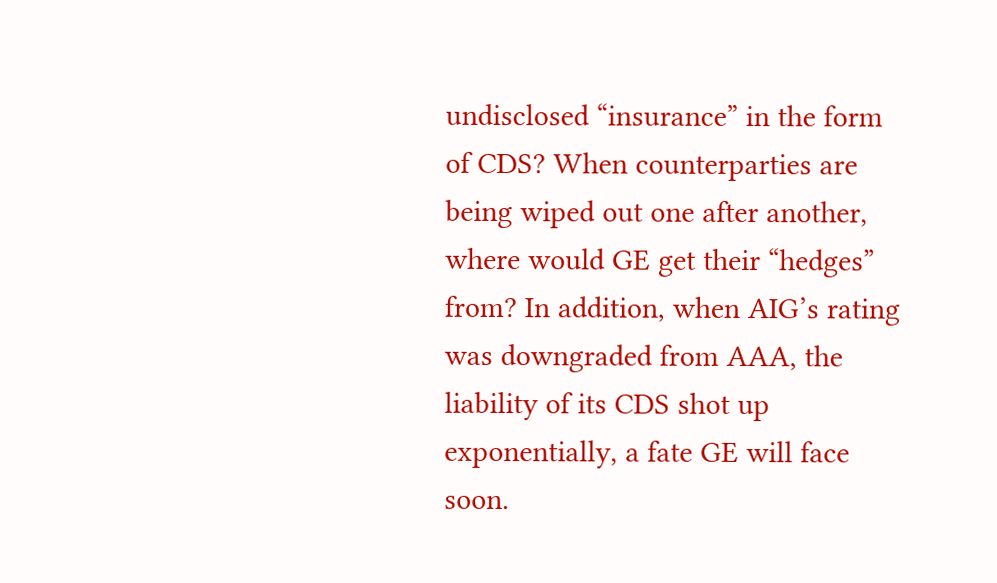undisclosed “insurance” in the form of CDS? When counterparties are being wiped out one after another, where would GE get their “hedges” from? In addition, when AIG’s rating was downgraded from AAA, the liability of its CDS shot up exponentially, a fate GE will face soon.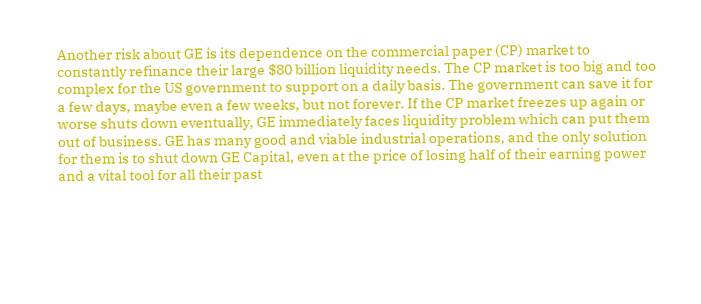Another risk about GE is its dependence on the commercial paper (CP) market to constantly refinance their large $80 billion liquidity needs. The CP market is too big and too complex for the US government to support on a daily basis. The government can save it for a few days, maybe even a few weeks, but not forever. If the CP market freezes up again or worse shuts down eventually, GE immediately faces liquidity problem which can put them out of business. GE has many good and viable industrial operations, and the only solution for them is to shut down GE Capital, even at the price of losing half of their earning power and a vital tool for all their past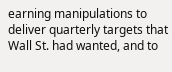earning manipulations to deliver quarterly targets that Wall St. had wanted, and to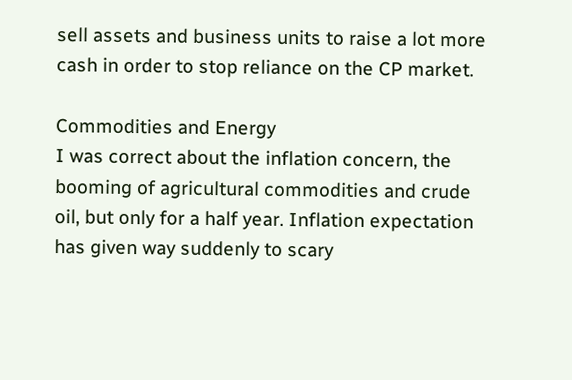sell assets and business units to raise a lot more cash in order to stop reliance on the CP market.

Commodities and Energy
I was correct about the inflation concern, the booming of agricultural commodities and crude oil, but only for a half year. Inflation expectation has given way suddenly to scary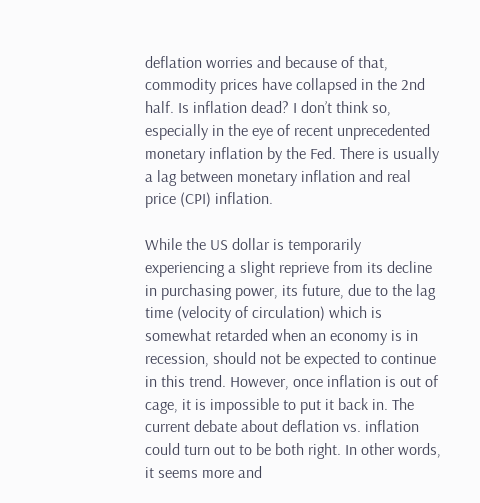deflation worries and because of that, commodity prices have collapsed in the 2nd half. Is inflation dead? I don’t think so, especially in the eye of recent unprecedented monetary inflation by the Fed. There is usually a lag between monetary inflation and real price (CPI) inflation.

While the US dollar is temporarily experiencing a slight reprieve from its decline in purchasing power, its future, due to the lag time (velocity of circulation) which is somewhat retarded when an economy is in recession, should not be expected to continue in this trend. However, once inflation is out of cage, it is impossible to put it back in. The current debate about deflation vs. inflation could turn out to be both right. In other words, it seems more and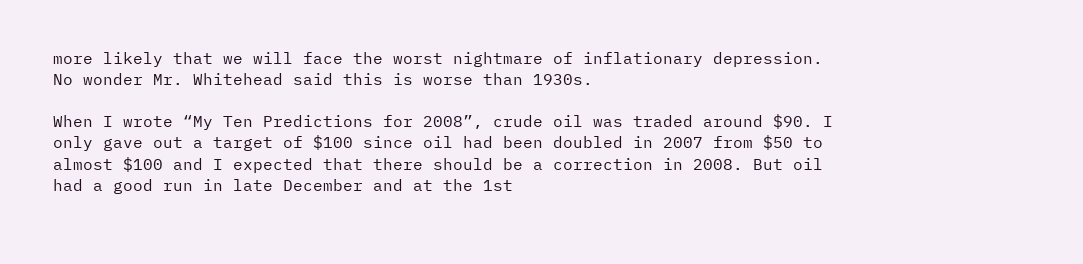more likely that we will face the worst nightmare of inflationary depression. No wonder Mr. Whitehead said this is worse than 1930s.

When I wrote “My Ten Predictions for 2008”, crude oil was traded around $90. I only gave out a target of $100 since oil had been doubled in 2007 from $50 to almost $100 and I expected that there should be a correction in 2008. But oil had a good run in late December and at the 1st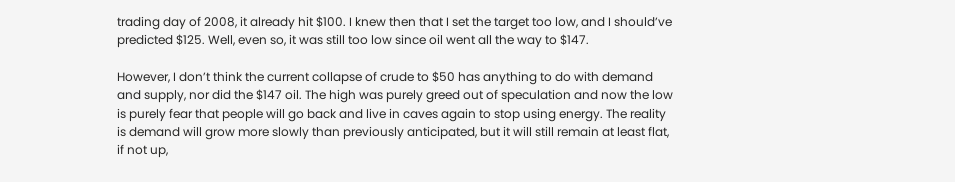trading day of 2008, it already hit $100. I knew then that I set the target too low, and I should’ve predicted $125. Well, even so, it was still too low since oil went all the way to $147.

However, I don’t think the current collapse of crude to $50 has anything to do with demand and supply, nor did the $147 oil. The high was purely greed out of speculation and now the low is purely fear that people will go back and live in caves again to stop using energy. The reality is demand will grow more slowly than previously anticipated, but it will still remain at least flat, if not up,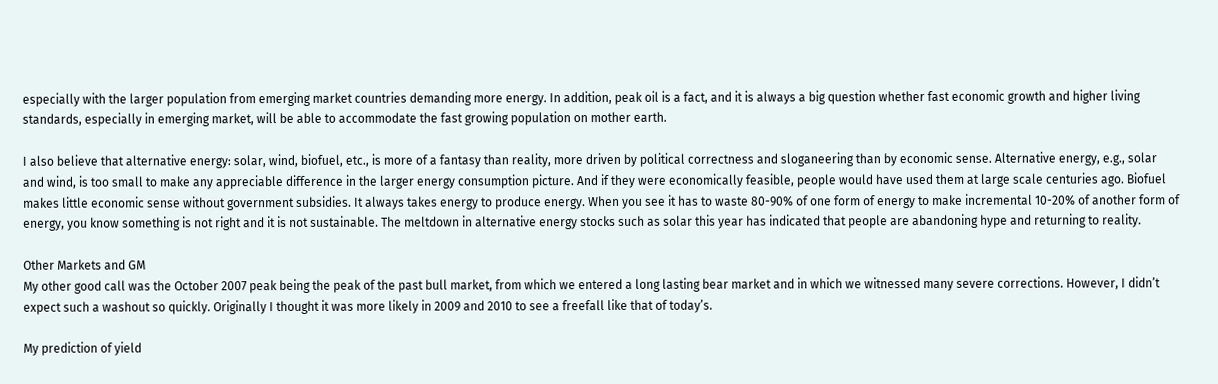especially with the larger population from emerging market countries demanding more energy. In addition, peak oil is a fact, and it is always a big question whether fast economic growth and higher living standards, especially in emerging market, will be able to accommodate the fast growing population on mother earth.

I also believe that alternative energy: solar, wind, biofuel, etc., is more of a fantasy than reality, more driven by political correctness and sloganeering than by economic sense. Alternative energy, e.g., solar and wind, is too small to make any appreciable difference in the larger energy consumption picture. And if they were economically feasible, people would have used them at large scale centuries ago. Biofuel makes little economic sense without government subsidies. It always takes energy to produce energy. When you see it has to waste 80-90% of one form of energy to make incremental 10-20% of another form of energy, you know something is not right and it is not sustainable. The meltdown in alternative energy stocks such as solar this year has indicated that people are abandoning hype and returning to reality.

Other Markets and GM
My other good call was the October 2007 peak being the peak of the past bull market, from which we entered a long lasting bear market and in which we witnessed many severe corrections. However, I didn’t expect such a washout so quickly. Originally I thought it was more likely in 2009 and 2010 to see a freefall like that of today’s.

My prediction of yield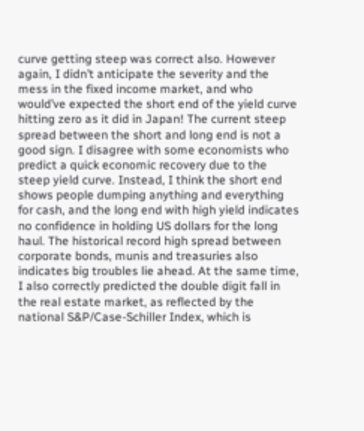curve getting steep was correct also. However again, I didn’t anticipate the severity and the mess in the fixed income market, and who would’ve expected the short end of the yield curve hitting zero as it did in Japan! The current steep spread between the short and long end is not a good sign. I disagree with some economists who predict a quick economic recovery due to the steep yield curve. Instead, I think the short end shows people dumping anything and everything for cash, and the long end with high yield indicates no confidence in holding US dollars for the long haul. The historical record high spread between corporate bonds, munis and treasuries also indicates big troubles lie ahead. At the same time, I also correctly predicted the double digit fall in the real estate market, as reflected by the national S&P/Case-Schiller Index, which is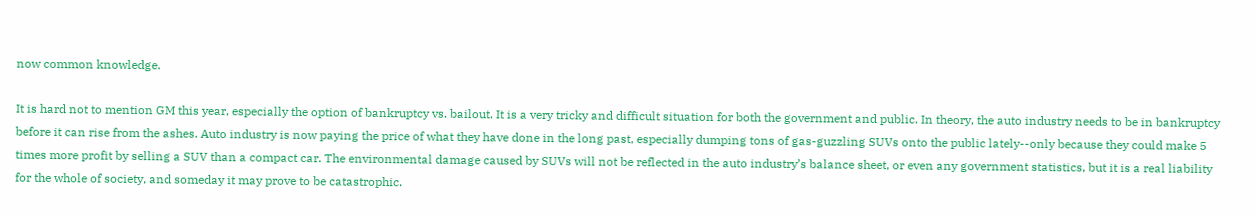now common knowledge.

It is hard not to mention GM this year, especially the option of bankruptcy vs. bailout. It is a very tricky and difficult situation for both the government and public. In theory, the auto industry needs to be in bankruptcy before it can rise from the ashes. Auto industry is now paying the price of what they have done in the long past, especially dumping tons of gas-guzzling SUVs onto the public lately--only because they could make 5 times more profit by selling a SUV than a compact car. The environmental damage caused by SUVs will not be reflected in the auto industry’s balance sheet, or even any government statistics, but it is a real liability for the whole of society, and someday it may prove to be catastrophic.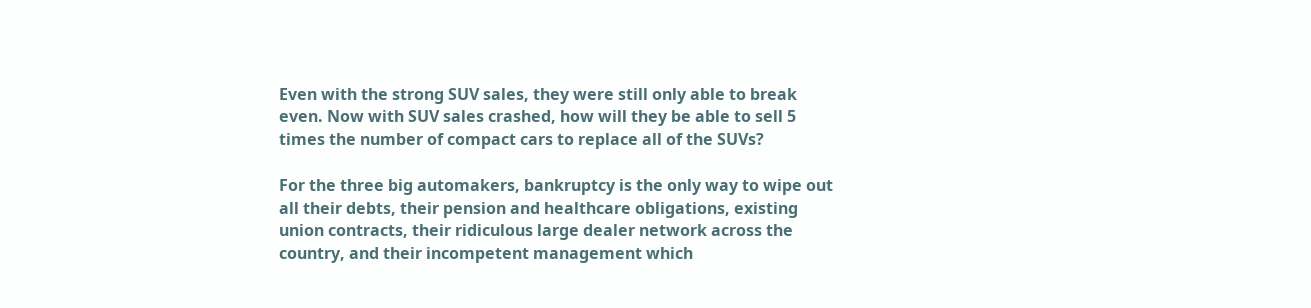Even with the strong SUV sales, they were still only able to break even. Now with SUV sales crashed, how will they be able to sell 5 times the number of compact cars to replace all of the SUVs?

For the three big automakers, bankruptcy is the only way to wipe out all their debts, their pension and healthcare obligations, existing union contracts, their ridiculous large dealer network across the country, and their incompetent management which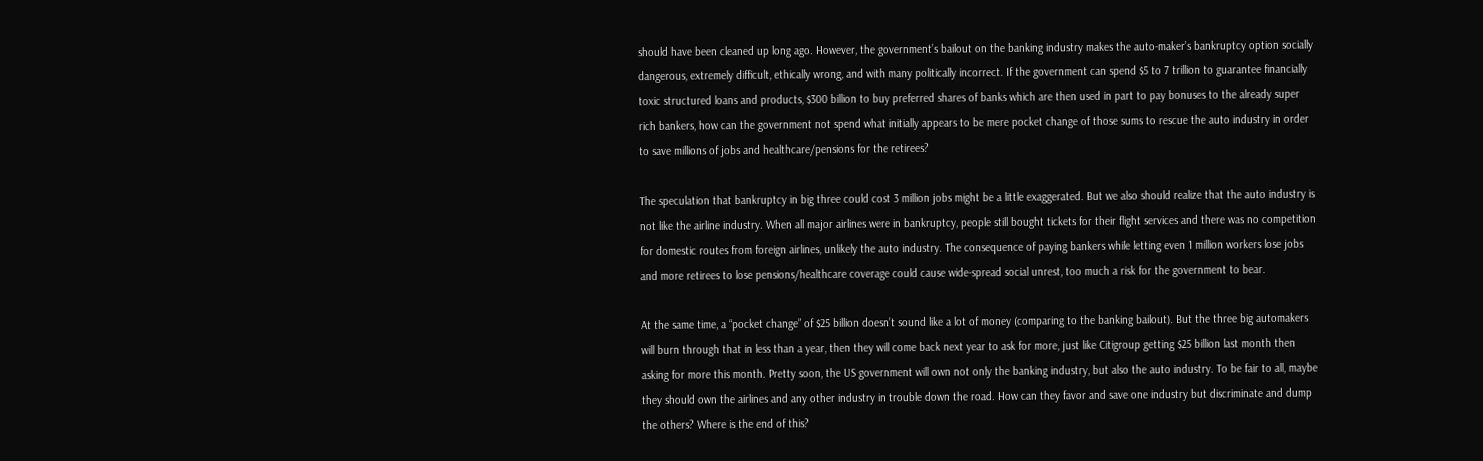should have been cleaned up long ago. However, the government’s bailout on the banking industry makes the auto-maker’s bankruptcy option socially dangerous, extremely difficult, ethically wrong, and with many politically incorrect. If the government can spend $5 to 7 trillion to guarantee financially toxic structured loans and products, $300 billion to buy preferred shares of banks which are then used in part to pay bonuses to the already super rich bankers, how can the government not spend what initially appears to be mere pocket change of those sums to rescue the auto industry in order to save millions of jobs and healthcare/pensions for the retirees?

The speculation that bankruptcy in big three could cost 3 million jobs might be a little exaggerated. But we also should realize that the auto industry is not like the airline industry. When all major airlines were in bankruptcy, people still bought tickets for their flight services and there was no competition for domestic routes from foreign airlines, unlikely the auto industry. The consequence of paying bankers while letting even 1 million workers lose jobs and more retirees to lose pensions/healthcare coverage could cause wide-spread social unrest, too much a risk for the government to bear.

At the same time, a “pocket change” of $25 billion doesn’t sound like a lot of money (comparing to the banking bailout). But the three big automakers will burn through that in less than a year, then they will come back next year to ask for more, just like Citigroup getting $25 billion last month then asking for more this month. Pretty soon, the US government will own not only the banking industry, but also the auto industry. To be fair to all, maybe they should own the airlines and any other industry in trouble down the road. How can they favor and save one industry but discriminate and dump the others? Where is the end of this?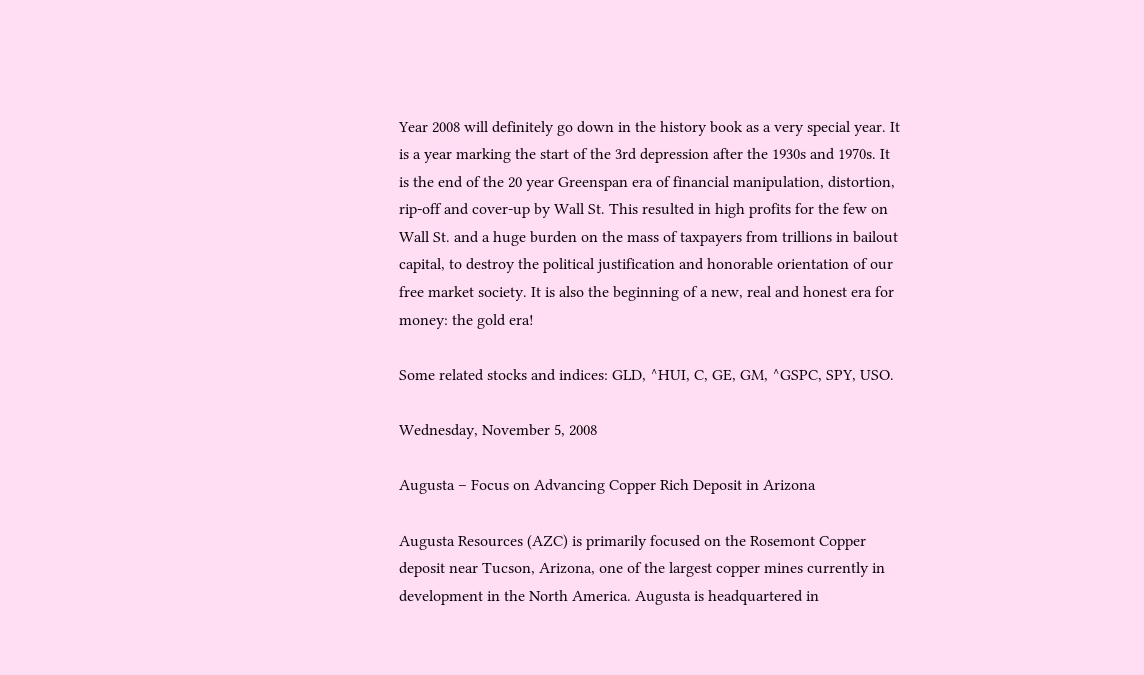Year 2008 will definitely go down in the history book as a very special year. It is a year marking the start of the 3rd depression after the 1930s and 1970s. It is the end of the 20 year Greenspan era of financial manipulation, distortion, rip-off and cover-up by Wall St. This resulted in high profits for the few on Wall St. and a huge burden on the mass of taxpayers from trillions in bailout capital, to destroy the political justification and honorable orientation of our free market society. It is also the beginning of a new, real and honest era for money: the gold era!

Some related stocks and indices: GLD, ^HUI, C, GE, GM, ^GSPC, SPY, USO.

Wednesday, November 5, 2008

Augusta – Focus on Advancing Copper Rich Deposit in Arizona

Augusta Resources (AZC) is primarily focused on the Rosemont Copper deposit near Tucson, Arizona, one of the largest copper mines currently in development in the North America. Augusta is headquartered in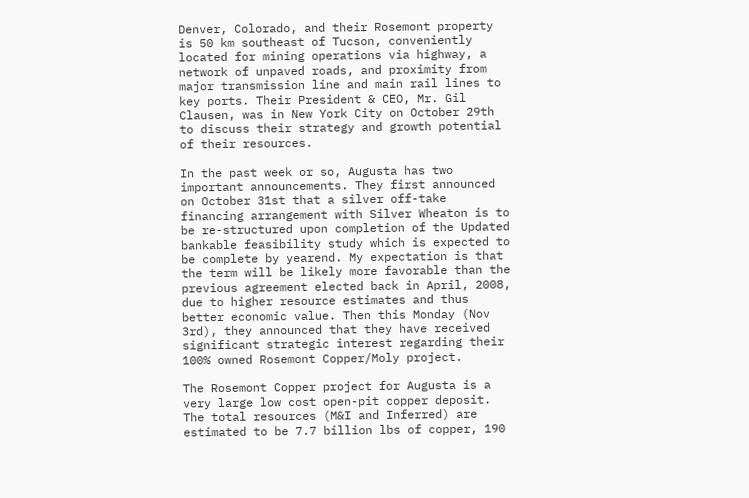Denver, Colorado, and their Rosemont property is 50 km southeast of Tucson, conveniently located for mining operations via highway, a network of unpaved roads, and proximity from major transmission line and main rail lines to key ports. Their President & CEO, Mr. Gil Clausen, was in New York City on October 29th to discuss their strategy and growth potential of their resources.

In the past week or so, Augusta has two important announcements. They first announced on October 31st that a silver off-take financing arrangement with Silver Wheaton is to be re-structured upon completion of the Updated bankable feasibility study which is expected to be complete by yearend. My expectation is that the term will be likely more favorable than the previous agreement elected back in April, 2008, due to higher resource estimates and thus better economic value. Then this Monday (Nov 3rd), they announced that they have received significant strategic interest regarding their 100% owned Rosemont Copper/Moly project.

The Rosemont Copper project for Augusta is a very large low cost open-pit copper deposit. The total resources (M&I and Inferred) are estimated to be 7.7 billion lbs of copper, 190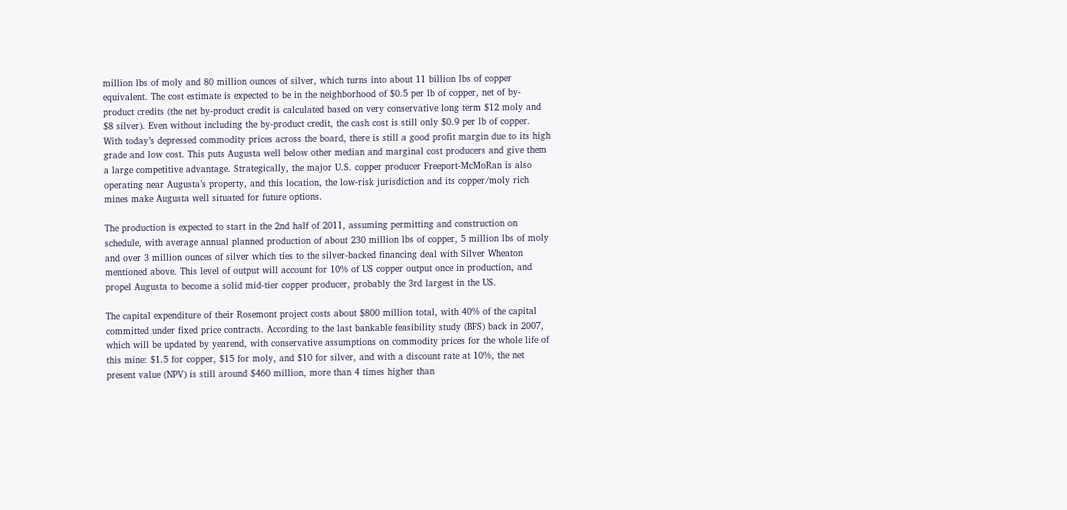million lbs of moly and 80 million ounces of silver, which turns into about 11 billion lbs of copper equivalent. The cost estimate is expected to be in the neighborhood of $0.5 per lb of copper, net of by-product credits (the net by-product credit is calculated based on very conservative long term $12 moly and $8 silver). Even without including the by-product credit, the cash cost is still only $0.9 per lb of copper. With today’s depressed commodity prices across the board, there is still a good profit margin due to its high grade and low cost. This puts Augusta well below other median and marginal cost producers and give them a large competitive advantage. Strategically, the major U.S. copper producer Freeport-McMoRan is also operating near Augusta’s property, and this location, the low-risk jurisdiction and its copper/moly rich mines make Augusta well situated for future options.

The production is expected to start in the 2nd half of 2011, assuming permitting and construction on schedule, with average annual planned production of about 230 million lbs of copper, 5 million lbs of moly and over 3 million ounces of silver which ties to the silver-backed financing deal with Silver Wheaton mentioned above. This level of output will account for 10% of US copper output once in production, and propel Augusta to become a solid mid-tier copper producer, probably the 3rd largest in the US.

The capital expenditure of their Rosemont project costs about $800 million total, with 40% of the capital committed under fixed price contracts. According to the last bankable feasibility study (BFS) back in 2007, which will be updated by yearend, with conservative assumptions on commodity prices for the whole life of this mine: $1.5 for copper, $15 for moly, and $10 for silver, and with a discount rate at 10%, the net present value (NPV) is still around $460 million, more than 4 times higher than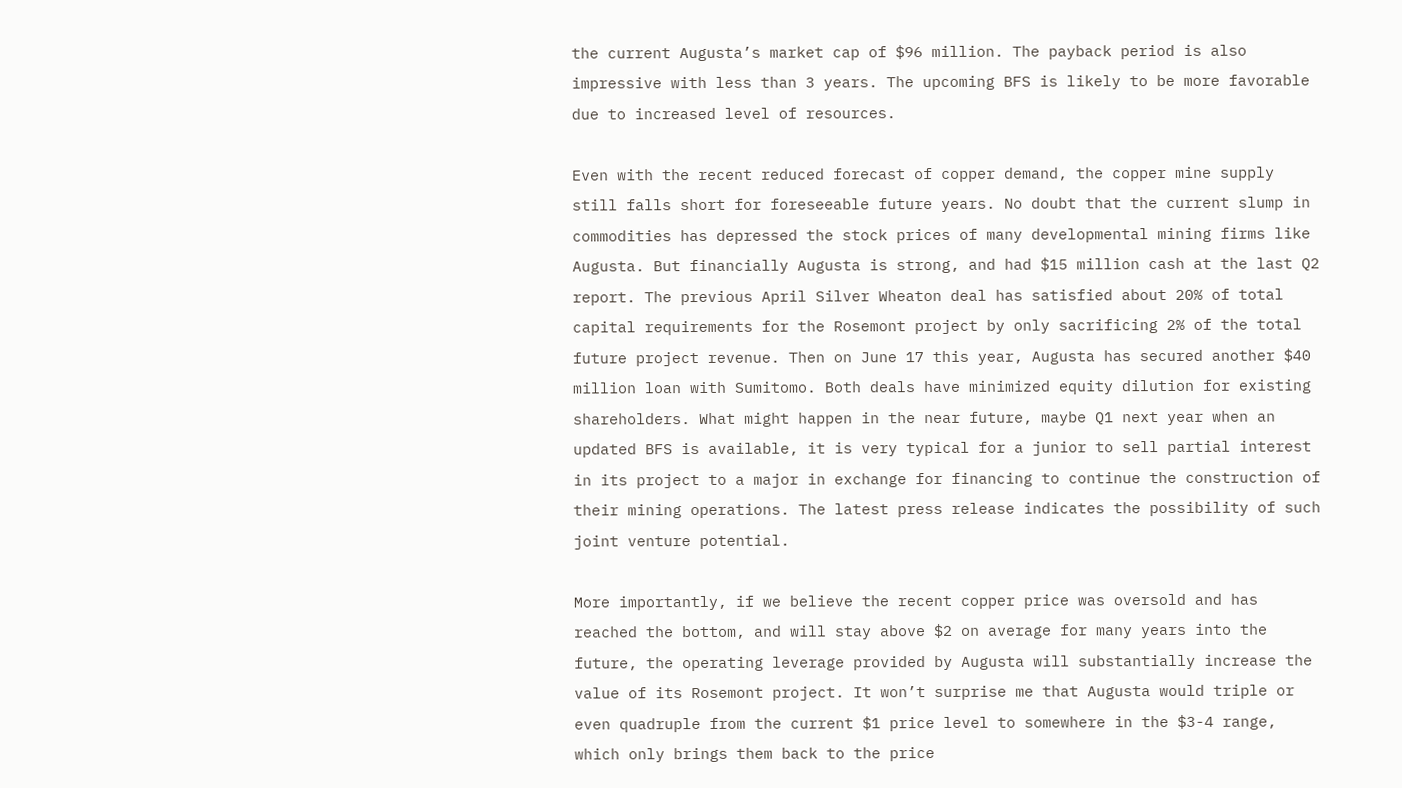the current Augusta’s market cap of $96 million. The payback period is also impressive with less than 3 years. The upcoming BFS is likely to be more favorable due to increased level of resources.

Even with the recent reduced forecast of copper demand, the copper mine supply still falls short for foreseeable future years. No doubt that the current slump in commodities has depressed the stock prices of many developmental mining firms like Augusta. But financially Augusta is strong, and had $15 million cash at the last Q2 report. The previous April Silver Wheaton deal has satisfied about 20% of total capital requirements for the Rosemont project by only sacrificing 2% of the total future project revenue. Then on June 17 this year, Augusta has secured another $40 million loan with Sumitomo. Both deals have minimized equity dilution for existing shareholders. What might happen in the near future, maybe Q1 next year when an updated BFS is available, it is very typical for a junior to sell partial interest in its project to a major in exchange for financing to continue the construction of their mining operations. The latest press release indicates the possibility of such joint venture potential.

More importantly, if we believe the recent copper price was oversold and has reached the bottom, and will stay above $2 on average for many years into the future, the operating leverage provided by Augusta will substantially increase the value of its Rosemont project. It won’t surprise me that Augusta would triple or even quadruple from the current $1 price level to somewhere in the $3-4 range, which only brings them back to the price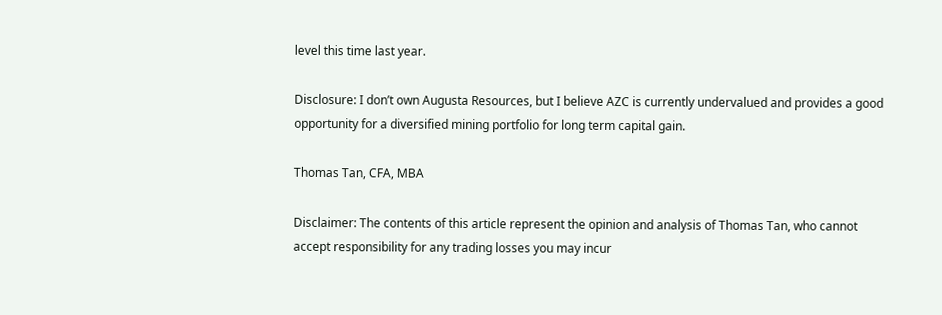level this time last year.

Disclosure: I don’t own Augusta Resources, but I believe AZC is currently undervalued and provides a good opportunity for a diversified mining portfolio for long term capital gain.

Thomas Tan, CFA, MBA

Disclaimer: The contents of this article represent the opinion and analysis of Thomas Tan, who cannot accept responsibility for any trading losses you may incur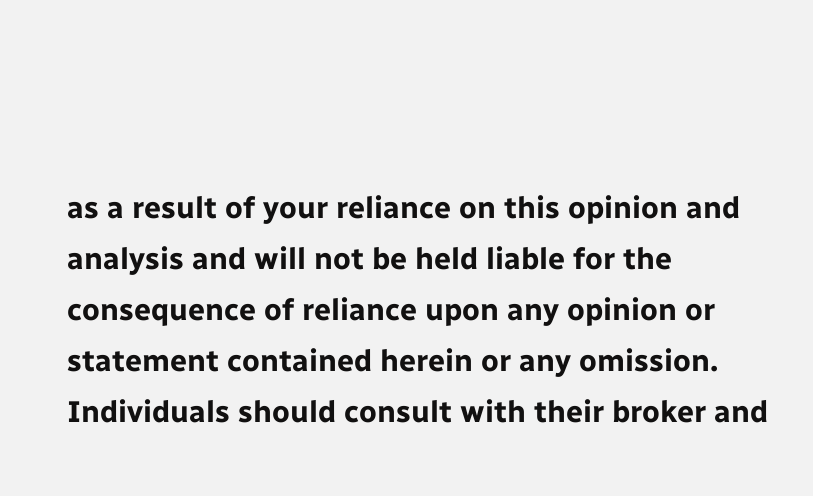as a result of your reliance on this opinion and analysis and will not be held liable for the consequence of reliance upon any opinion or statement contained herein or any omission. Individuals should consult with their broker and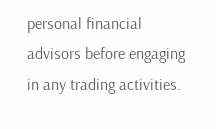personal financial advisors before engaging in any trading activities.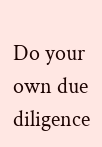Do your own due diligence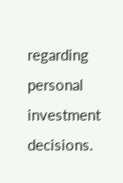regarding personal investment decisions.